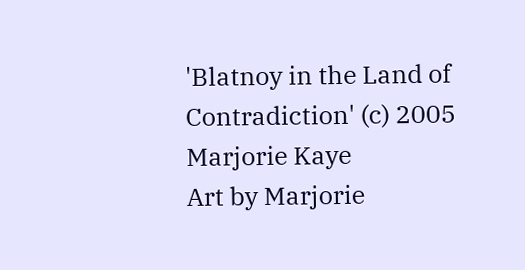'Blatnoy in the Land of Contradiction' (c) 2005 Marjorie Kaye
Art by Marjorie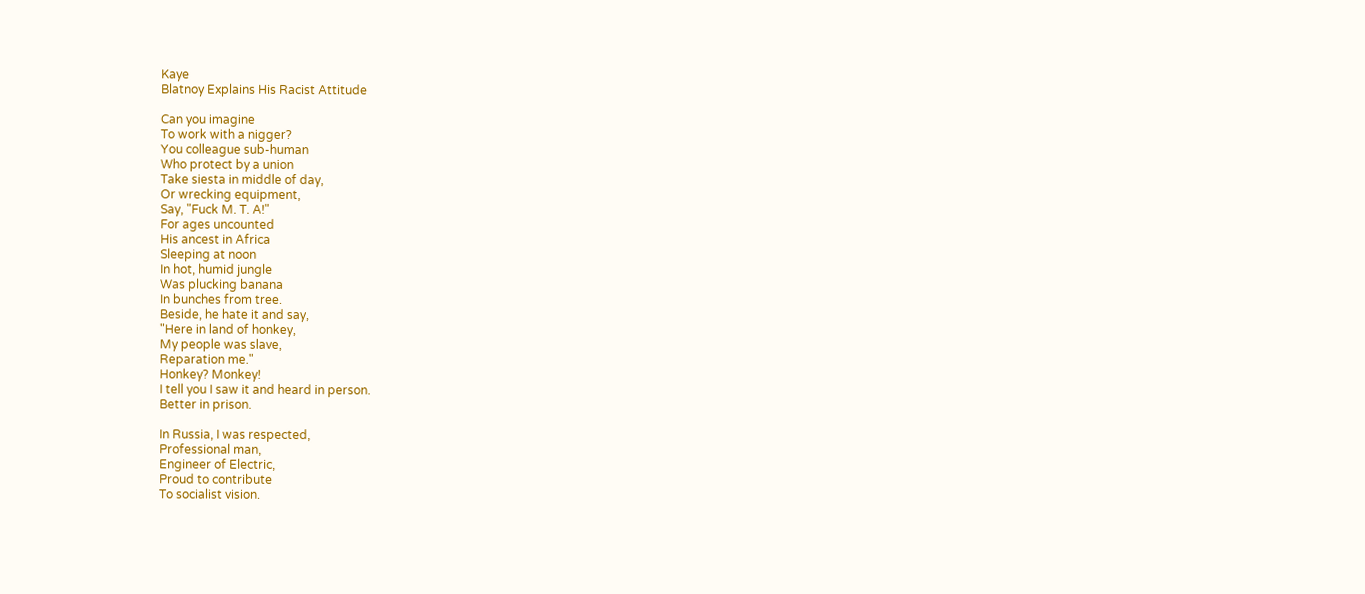Kaye
Blatnoy Explains His Racist Attitude

Can you imagine
To work with a nigger?
You colleague sub-human
Who protect by a union
Take siesta in middle of day,
Or wrecking equipment,
Say, "Fuck M. T. A!"
For ages uncounted
His ancest in Africa
Sleeping at noon
In hot, humid jungle
Was plucking banana
In bunches from tree.
Beside, he hate it and say,
"Here in land of honkey,
My people was slave,
Reparation me."
Honkey? Monkey!
I tell you I saw it and heard in person.
Better in prison.

In Russia, I was respected,
Professional man,
Engineer of Electric,
Proud to contribute
To socialist vision.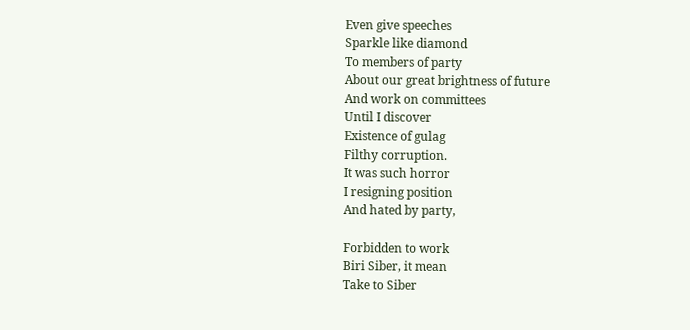Even give speeches
Sparkle like diamond
To members of party
About our great brightness of future
And work on committees
Until I discover
Existence of gulag
Filthy corruption.
It was such horror
I resigning position
And hated by party,

Forbidden to work
Biri Siber, it mean
Take to Siber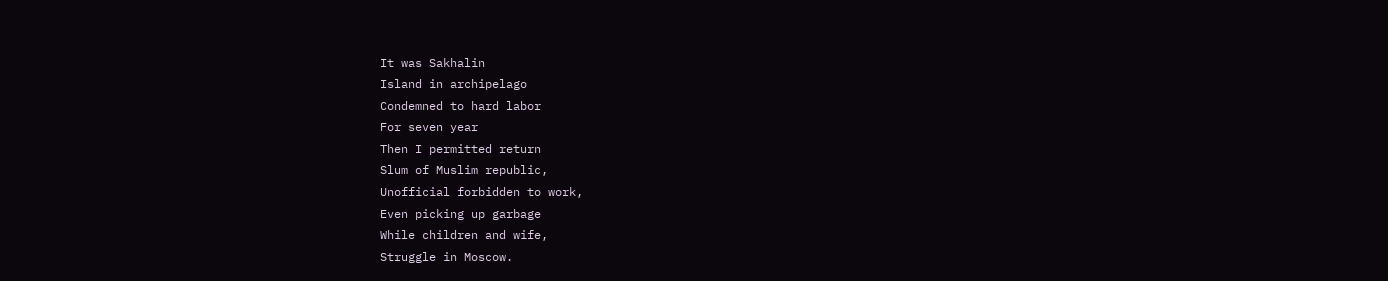It was Sakhalin
Island in archipelago
Condemned to hard labor
For seven year
Then I permitted return
Slum of Muslim republic,
Unofficial forbidden to work,
Even picking up garbage
While children and wife,
Struggle in Moscow.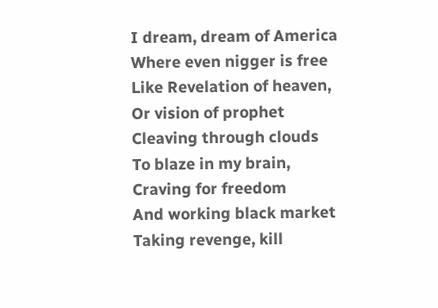I dream, dream of America
Where even nigger is free
Like Revelation of heaven,
Or vision of prophet
Cleaving through clouds
To blaze in my brain,
Craving for freedom
And working black market
Taking revenge, kill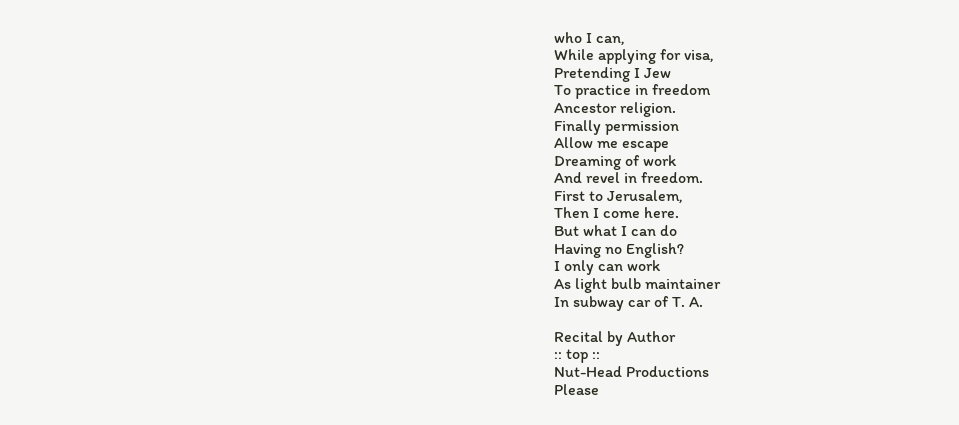who I can,
While applying for visa,
Pretending I Jew
To practice in freedom
Ancestor religion.
Finally permission
Allow me escape
Dreaming of work
And revel in freedom.
First to Jerusalem,
Then I come here.
But what I can do
Having no English?
I only can work
As light bulb maintainer
In subway car of T. A.

Recital by Author
:: top ::
Nut-Head Productions
Please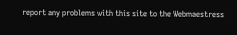report any problems with this site to the Webmaestress